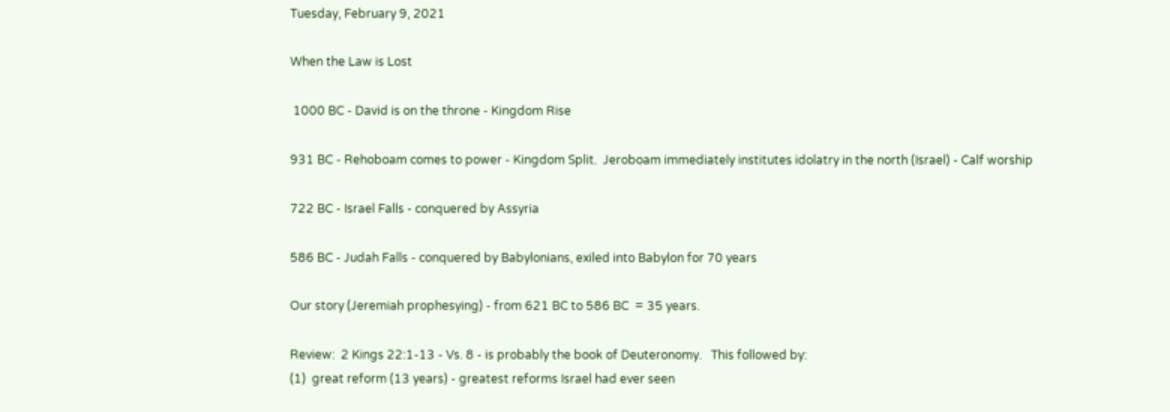Tuesday, February 9, 2021

When the Law is Lost

 1000 BC - David is on the throne - Kingdom Rise

931 BC - Rehoboam comes to power - Kingdom Split.  Jeroboam immediately institutes idolatry in the north (Israel) - Calf worship

722 BC - Israel Falls - conquered by Assyria

586 BC - Judah Falls - conquered by Babylonians, exiled into Babylon for 70 years

Our story (Jeremiah prophesying) - from 621 BC to 586 BC  = 35 years.

Review:  2 Kings 22:1-13 - Vs. 8 - is probably the book of Deuteronomy.   This followed by:
(1)  great reform (13 years) - greatest reforms Israel had ever seen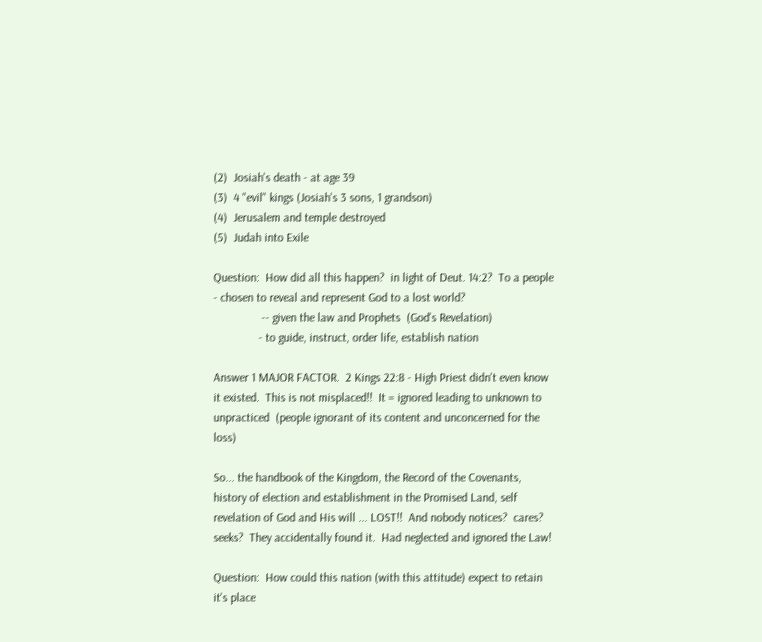(2)  Josiah's death - at age 39
(3)  4 "evil" kings (Josiah's 3 sons, 1 grandson)
(4)  Jerusalem and temple destroyed
(5)  Judah into Exile

Question:  How did all this happen?  in light of Deut. 14:2?  To a people - chosen to reveal and represent God to a lost world?
                -- given the law and Prophets  (God's Revelation)
               - to guide, instruct, order life, establish nation

Answer 1 MAJOR FACTOR.  2 Kings 22:8 - High Priest didn't even know it existed.  This is not misplaced!!  It = ignored leading to unknown to unpracticed  (people ignorant of its content and unconcerned for the loss)

So... the handbook of the Kingdom, the Record of the Covenants, history of election and establishment in the Promised Land, self revelation of God and His will ... LOST!!  And nobody notices?  cares?  seeks?  They accidentally found it.  Had neglected and ignored the Law!

Question:  How could this nation (with this attitude) expect to retain it's place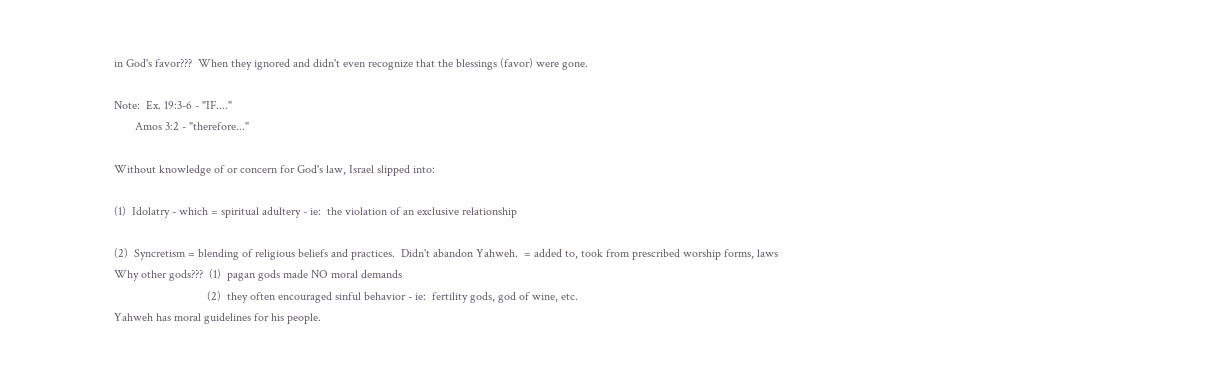in God's favor???  When they ignored and didn't even recognize that the blessings (favor) were gone.

Note:  Ex. 19:3-6 - "IF...."
       Amos 3:2 - "therefore..."

Without knowledge of or concern for God's law, Israel slipped into:

(1)  Idolatry - which = spiritual adultery - ie:  the violation of an exclusive relationship

(2)  Syncretism = blending of religious beliefs and practices.  Didn't abandon Yahweh.  = added to, took from prescribed worship forms, laws
Why other gods???  (1)  pagan gods made NO moral demands
                               (2)  they often encouraged sinful behavior - ie:  fertility gods, god of wine, etc.
Yahweh has moral guidelines for his people.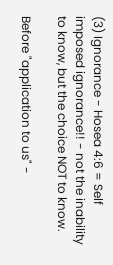(3) Ignorance - Hosea 4:6 = Self imposed ignorance!! - not the inability to know, but the choice NOT to know.

Before "application to us" -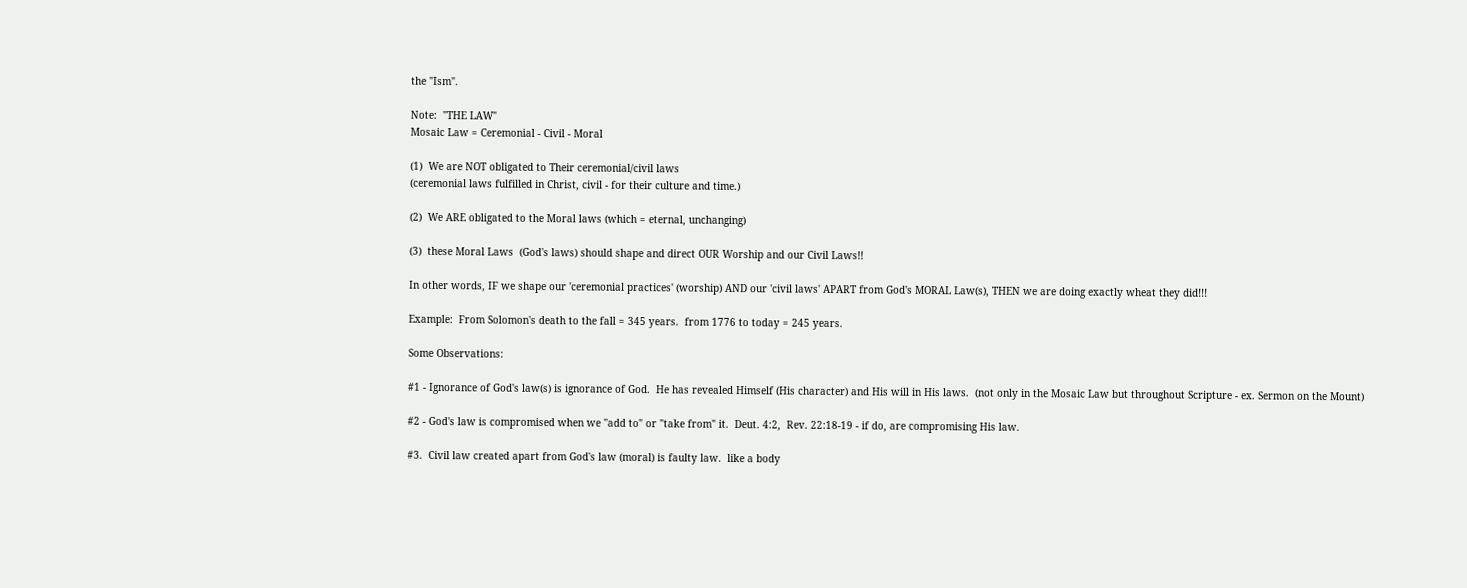the "Ism".

Note:  "THE LAW"
Mosaic Law = Ceremonial - Civil - Moral

(1)  We are NOT obligated to Their ceremonial/civil laws
(ceremonial laws fulfilled in Christ, civil - for their culture and time.)

(2)  We ARE obligated to the Moral laws (which = eternal, unchanging)

(3)  these Moral Laws  (God's laws) should shape and direct OUR Worship and our Civil Laws!!

In other words, IF we shape our 'ceremonial practices' (worship) AND our 'civil laws' APART from God's MORAL Law(s), THEN we are doing exactly wheat they did!!!

Example:  From Solomon's death to the fall = 345 years.  from 1776 to today = 245 years.

Some Observations:

#1 - Ignorance of God's law(s) is ignorance of God.  He has revealed Himself (His character) and His will in His laws.  (not only in the Mosaic Law but throughout Scripture - ex. Sermon on the Mount)

#2 - God's law is compromised when we ''add to" or "take from" it.  Deut. 4:2,  Rev. 22:18-19 - if do, are compromising His law.

#3.  Civil law created apart from God's law (moral) is faulty law.  like a body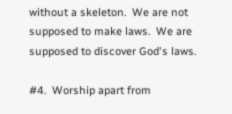without a skeleton.  We are not supposed to make laws.  We are supposed to discover God's laws.

#4.  Worship apart from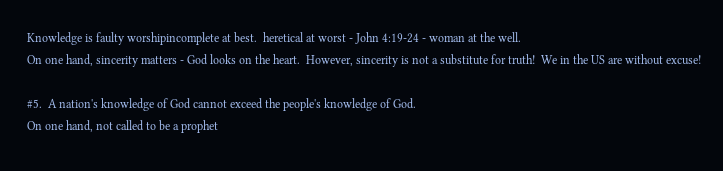Knowledge is faulty worshipincomplete at best.  heretical at worst - John 4:19-24 - woman at the well.
On one hand, sincerity matters - God looks on the heart.  However, sincerity is not a substitute for truth!  We in the US are without excuse!

#5.  A nation's knowledge of God cannot exceed the people's knowledge of God.
On one hand, not called to be a prophet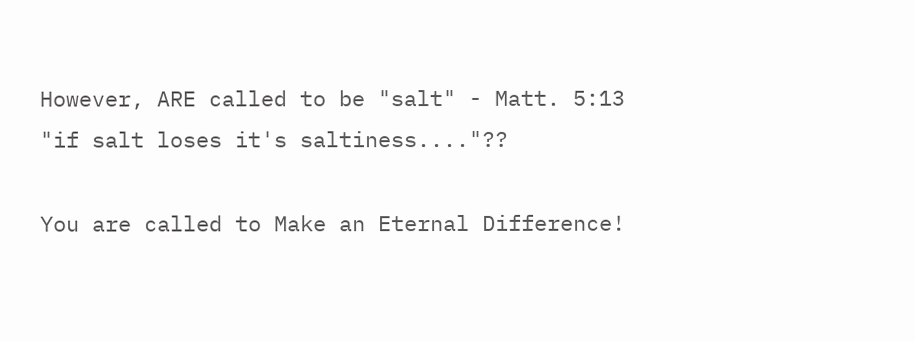However, ARE called to be "salt" - Matt. 5:13  "if salt loses it's saltiness...."??

You are called to Make an Eternal Difference!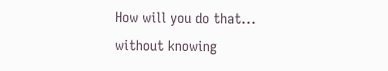How will you do that... without knowing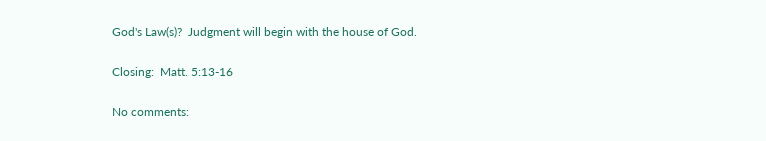God's Law(s)?  Judgment will begin with the house of God.

Closing:  Matt. 5:13-16

No comments: